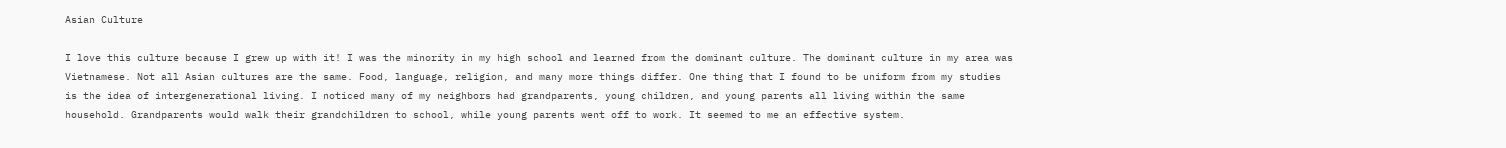Asian Culture

I love this culture because I grew up with it! I was the minority in my high school and learned from the dominant culture. The dominant culture in my area was Vietnamese. Not all Asian cultures are the same. Food, language, religion, and many more things differ. One thing that I found to be uniform from my studies is the idea of intergenerational living. I noticed many of my neighbors had grandparents, young children, and young parents all living within the same household. Grandparents would walk their grandchildren to school, while young parents went off to work. It seemed to me an effective system.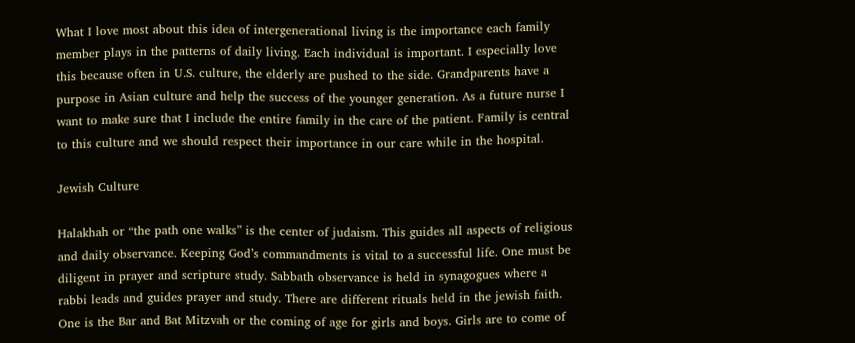What I love most about this idea of intergenerational living is the importance each family member plays in the patterns of daily living. Each individual is important. I especially love this because often in U.S. culture, the elderly are pushed to the side. Grandparents have a purpose in Asian culture and help the success of the younger generation. As a future nurse I want to make sure that I include the entire family in the care of the patient. Family is central to this culture and we should respect their importance in our care while in the hospital.

Jewish Culture

Halakhah or “the path one walks” is the center of judaism. This guides all aspects of religious and daily observance. Keeping God’s commandments is vital to a successful life. One must be diligent in prayer and scripture study. Sabbath observance is held in synagogues where a rabbi leads and guides prayer and study. There are different rituals held in the jewish faith. One is the Bar and Bat Mitzvah or the coming of age for girls and boys. Girls are to come of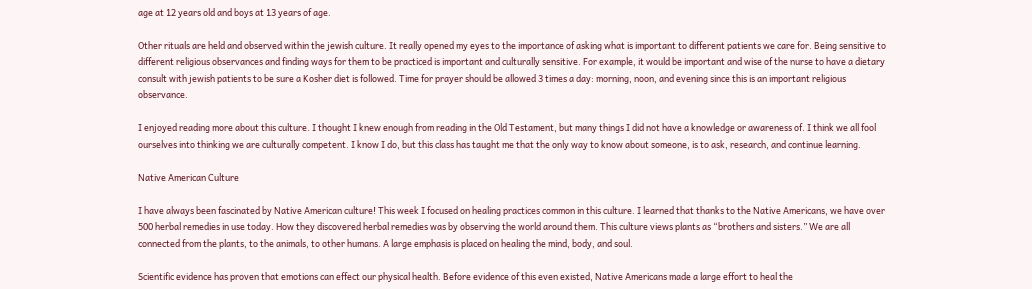age at 12 years old and boys at 13 years of age.

Other rituals are held and observed within the jewish culture. It really opened my eyes to the importance of asking what is important to different patients we care for. Being sensitive to different religious observances and finding ways for them to be practiced is important and culturally sensitive. For example, it would be important and wise of the nurse to have a dietary consult with jewish patients to be sure a Kosher diet is followed. Time for prayer should be allowed 3 times a day: morning, noon, and evening since this is an important religious observance.

I enjoyed reading more about this culture. I thought I knew enough from reading in the Old Testament, but many things I did not have a knowledge or awareness of. I think we all fool ourselves into thinking we are culturally competent. I know I do, but this class has taught me that the only way to know about someone, is to ask, research, and continue learning.

Native American Culture

I have always been fascinated by Native American culture! This week I focused on healing practices common in this culture. I learned that thanks to the Native Americans, we have over 500 herbal remedies in use today. How they discovered herbal remedies was by observing the world around them. This culture views plants as “brothers and sisters.” We are all connected from the plants, to the animals, to other humans. A large emphasis is placed on healing the mind, body, and soul.

Scientific evidence has proven that emotions can effect our physical health. Before evidence of this even existed, Native Americans made a large effort to heal the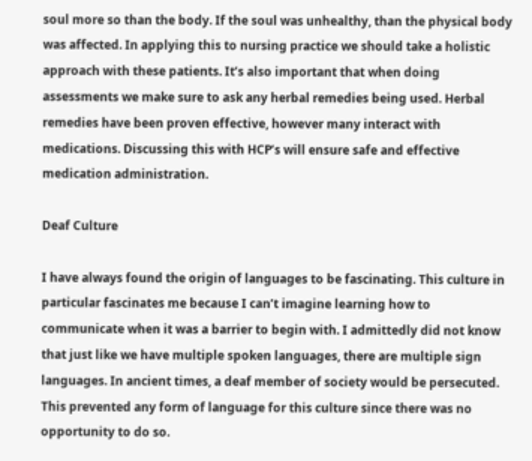soul more so than the body. If the soul was unhealthy, than the physical body was affected. In applying this to nursing practice we should take a holistic approach with these patients. It’s also important that when doing assessments we make sure to ask any herbal remedies being used. Herbal remedies have been proven effective, however many interact with medications. Discussing this with HCP’s will ensure safe and effective medication administration.

Deaf Culture

I have always found the origin of languages to be fascinating. This culture in particular fascinates me because I can’t imagine learning how to communicate when it was a barrier to begin with. I admittedly did not know that just like we have multiple spoken languages, there are multiple sign languages. In ancient times, a deaf member of society would be persecuted. This prevented any form of language for this culture since there was no opportunity to do so.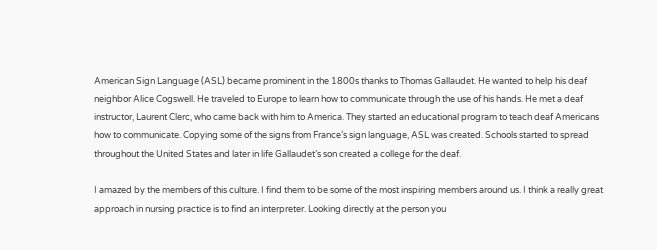American Sign Language (ASL) became prominent in the 1800s thanks to Thomas Gallaudet. He wanted to help his deaf neighbor Alice Cogswell. He traveled to Europe to learn how to communicate through the use of his hands. He met a deaf instructor, Laurent Clerc, who came back with him to America. They started an educational program to teach deaf Americans how to communicate. Copying some of the signs from France’s sign language, ASL was created. Schools started to spread throughout the United States and later in life Gallaudet’s son created a college for the deaf.

I amazed by the members of this culture. I find them to be some of the most inspiring members around us. I think a really great approach in nursing practice is to find an interpreter. Looking directly at the person you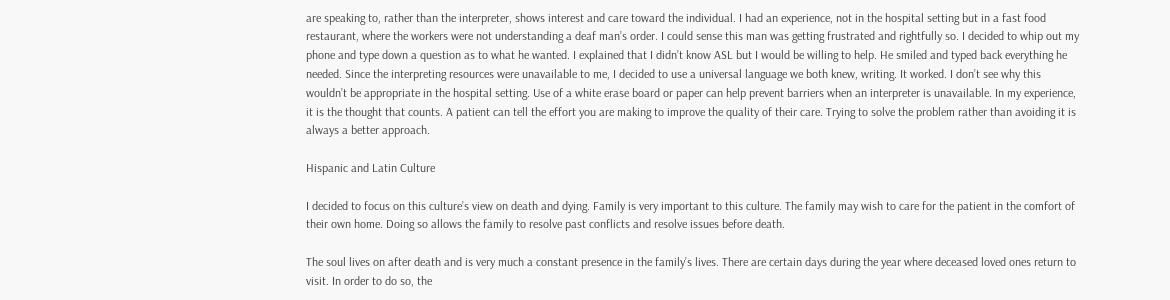are speaking to, rather than the interpreter, shows interest and care toward the individual. I had an experience, not in the hospital setting but in a fast food restaurant, where the workers were not understanding a deaf man’s order. I could sense this man was getting frustrated and rightfully so. I decided to whip out my phone and type down a question as to what he wanted. I explained that I didn’t know ASL but I would be willing to help. He smiled and typed back everything he needed. Since the interpreting resources were unavailable to me, I decided to use a universal language we both knew, writing. It worked. I don’t see why this wouldn’t be appropriate in the hospital setting. Use of a white erase board or paper can help prevent barriers when an interpreter is unavailable. In my experience, it is the thought that counts. A patient can tell the effort you are making to improve the quality of their care. Trying to solve the problem rather than avoiding it is always a better approach.

Hispanic and Latin Culture

I decided to focus on this culture’s view on death and dying. Family is very important to this culture. The family may wish to care for the patient in the comfort of their own home. Doing so allows the family to resolve past conflicts and resolve issues before death.

The soul lives on after death and is very much a constant presence in the family’s lives. There are certain days during the year where deceased loved ones return to visit. In order to do so, the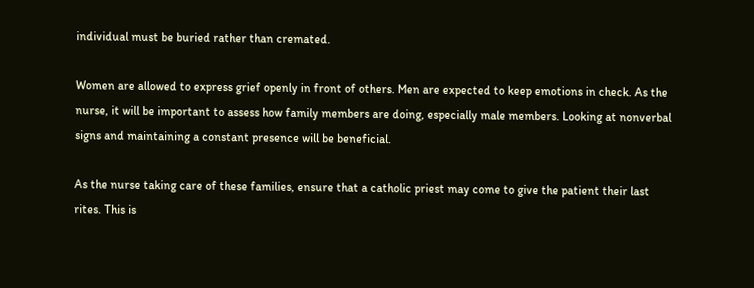individual must be buried rather than cremated.

Women are allowed to express grief openly in front of others. Men are expected to keep emotions in check. As the nurse, it will be important to assess how family members are doing, especially male members. Looking at nonverbal signs and maintaining a constant presence will be beneficial.

As the nurse taking care of these families, ensure that a catholic priest may come to give the patient their last rites. This is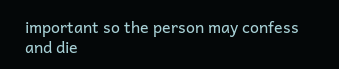important so the person may confess and die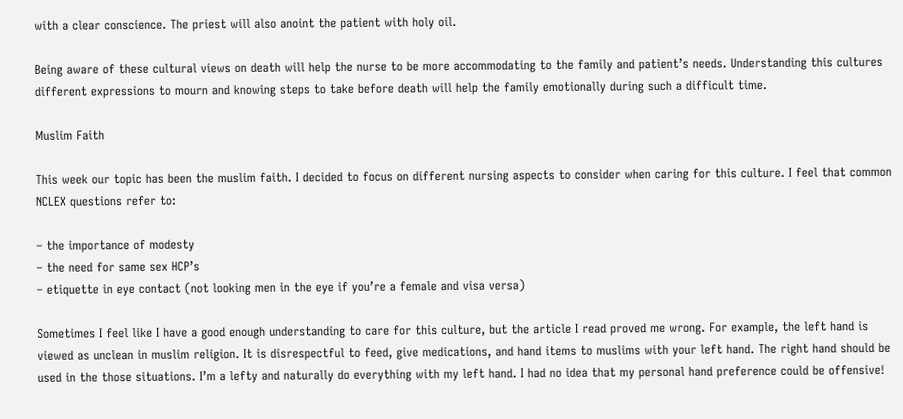with a clear conscience. The priest will also anoint the patient with holy oil.

Being aware of these cultural views on death will help the nurse to be more accommodating to the family and patient’s needs. Understanding this cultures different expressions to mourn and knowing steps to take before death will help the family emotionally during such a difficult time.

Muslim Faith

This week our topic has been the muslim faith. I decided to focus on different nursing aspects to consider when caring for this culture. I feel that common NCLEX questions refer to:

– the importance of modesty
– the need for same sex HCP’s
– etiquette in eye contact (not looking men in the eye if you’re a female and visa versa)

Sometimes I feel like I have a good enough understanding to care for this culture, but the article I read proved me wrong. For example, the left hand is viewed as unclean in muslim religion. It is disrespectful to feed, give medications, and hand items to muslims with your left hand. The right hand should be used in the those situations. I’m a lefty and naturally do everything with my left hand. I had no idea that my personal hand preference could be offensive!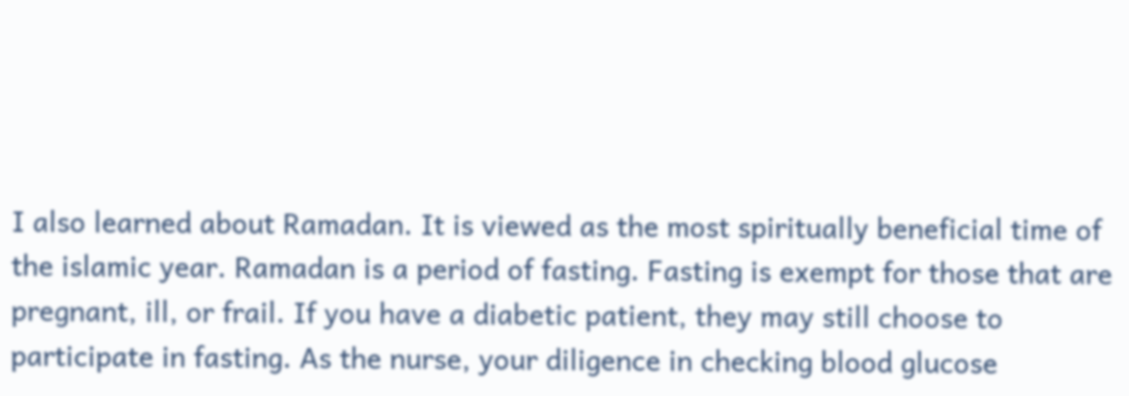I also learned about Ramadan. It is viewed as the most spiritually beneficial time of the islamic year. Ramadan is a period of fasting. Fasting is exempt for those that are pregnant, ill, or frail. If you have a diabetic patient, they may still choose to participate in fasting. As the nurse, your diligence in checking blood glucose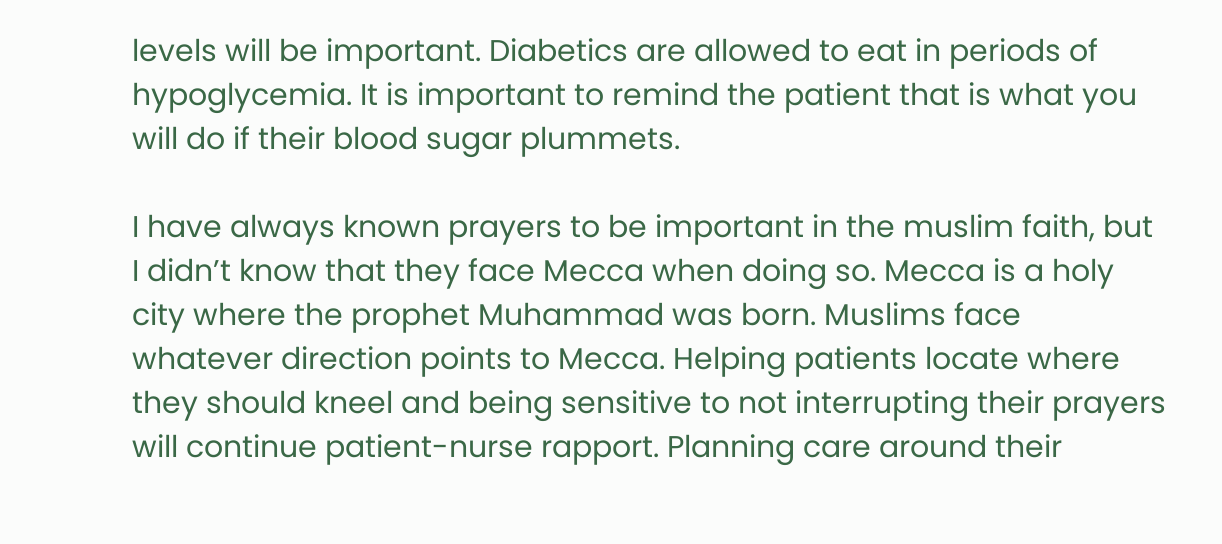levels will be important. Diabetics are allowed to eat in periods of hypoglycemia. It is important to remind the patient that is what you will do if their blood sugar plummets.

I have always known prayers to be important in the muslim faith, but I didn’t know that they face Mecca when doing so. Mecca is a holy city where the prophet Muhammad was born. Muslims face whatever direction points to Mecca. Helping patients locate where they should kneel and being sensitive to not interrupting their prayers will continue patient-nurse rapport. Planning care around their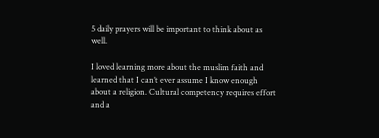5 daily prayers will be important to think about as well.

I loved learning more about the muslim faith and learned that I can’t ever assume I know enough about a religion. Cultural competency requires effort and a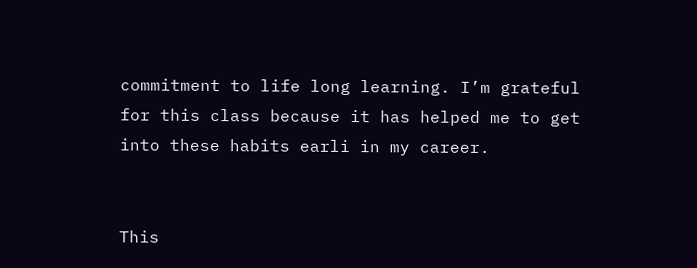commitment to life long learning. I’m grateful for this class because it has helped me to get into these habits earli in my career.


This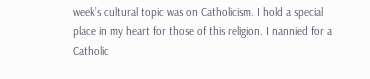week’s cultural topic was on Catholicism. I hold a special place in my heart for those of this religion. I nannied for a Catholic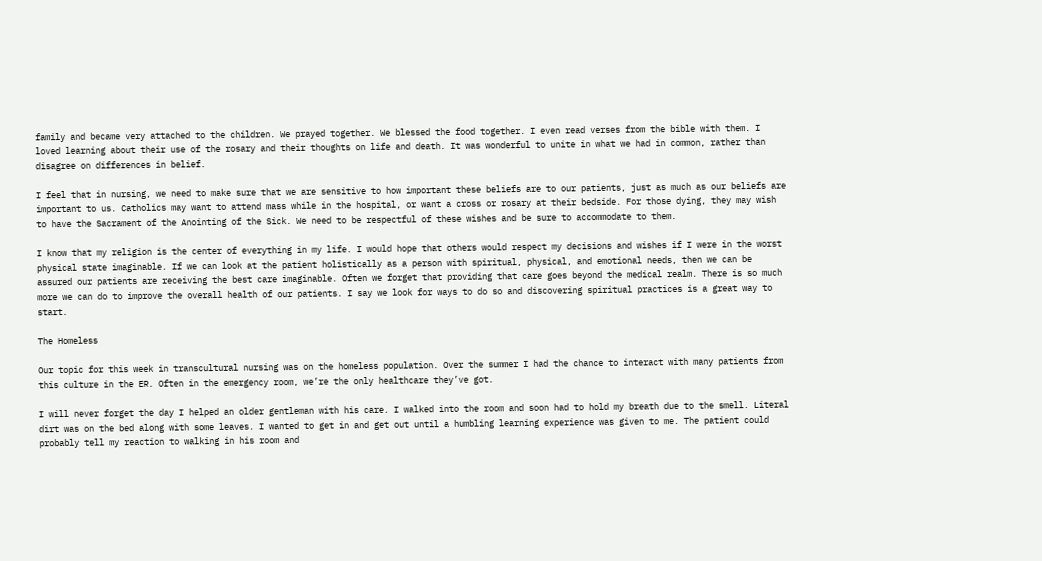family and became very attached to the children. We prayed together. We blessed the food together. I even read verses from the bible with them. I loved learning about their use of the rosary and their thoughts on life and death. It was wonderful to unite in what we had in common, rather than disagree on differences in belief.

I feel that in nursing, we need to make sure that we are sensitive to how important these beliefs are to our patients, just as much as our beliefs are important to us. Catholics may want to attend mass while in the hospital, or want a cross or rosary at their bedside. For those dying, they may wish to have the Sacrament of the Anointing of the Sick. We need to be respectful of these wishes and be sure to accommodate to them.

I know that my religion is the center of everything in my life. I would hope that others would respect my decisions and wishes if I were in the worst physical state imaginable. If we can look at the patient holistically as a person with spiritual, physical, and emotional needs, then we can be assured our patients are receiving the best care imaginable. Often we forget that providing that care goes beyond the medical realm. There is so much more we can do to improve the overall health of our patients. I say we look for ways to do so and discovering spiritual practices is a great way to start.

The Homeless

Our topic for this week in transcultural nursing was on the homeless population. Over the summer I had the chance to interact with many patients from this culture in the ER. Often in the emergency room, we’re the only healthcare they’ve got.

I will never forget the day I helped an older gentleman with his care. I walked into the room and soon had to hold my breath due to the smell. Literal dirt was on the bed along with some leaves. I wanted to get in and get out until a humbling learning experience was given to me. The patient could probably tell my reaction to walking in his room and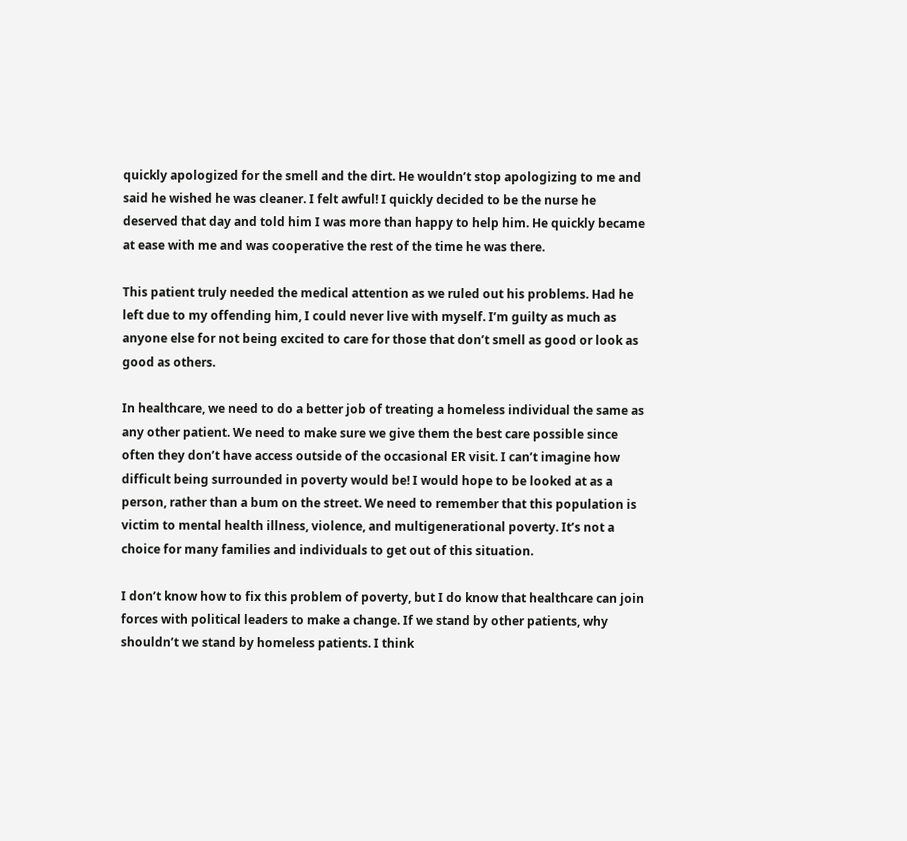quickly apologized for the smell and the dirt. He wouldn’t stop apologizing to me and said he wished he was cleaner. I felt awful! I quickly decided to be the nurse he deserved that day and told him I was more than happy to help him. He quickly became at ease with me and was cooperative the rest of the time he was there.

This patient truly needed the medical attention as we ruled out his problems. Had he left due to my offending him, I could never live with myself. I’m guilty as much as anyone else for not being excited to care for those that don’t smell as good or look as good as others.

In healthcare, we need to do a better job of treating a homeless individual the same as any other patient. We need to make sure we give them the best care possible since often they don’t have access outside of the occasional ER visit. I can’t imagine how difficult being surrounded in poverty would be! I would hope to be looked at as a person, rather than a bum on the street. We need to remember that this population is victim to mental health illness, violence, and multigenerational poverty. It’s not a choice for many families and individuals to get out of this situation.

I don’t know how to fix this problem of poverty, but I do know that healthcare can join forces with political leaders to make a change. If we stand by other patients, why shouldn’t we stand by homeless patients. I think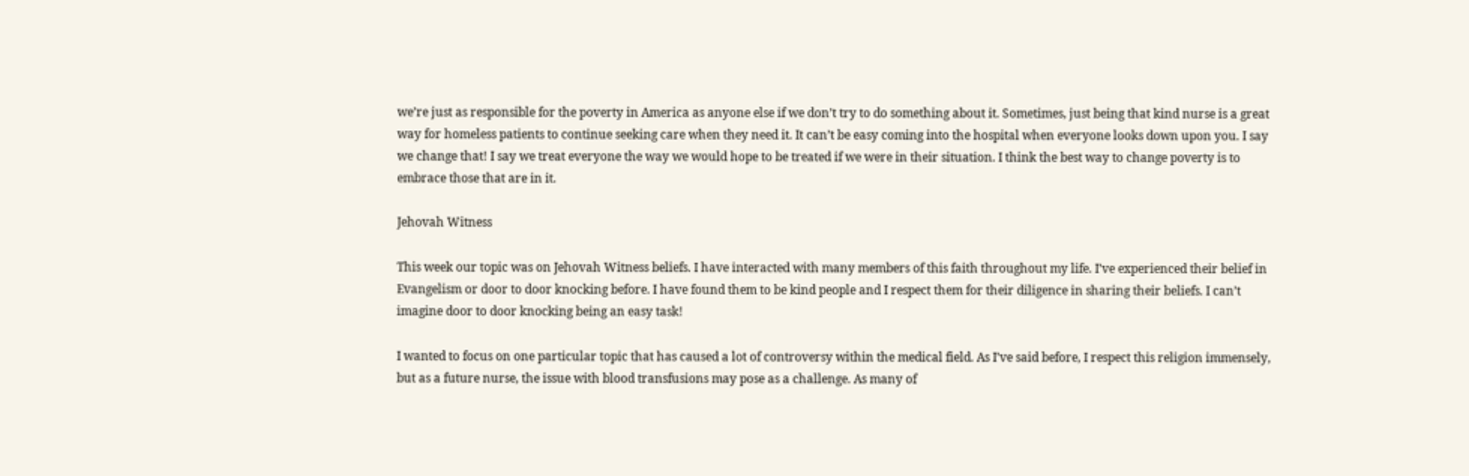we’re just as responsible for the poverty in America as anyone else if we don’t try to do something about it. Sometimes, just being that kind nurse is a great way for homeless patients to continue seeking care when they need it. It can’t be easy coming into the hospital when everyone looks down upon you. I say we change that! I say we treat everyone the way we would hope to be treated if we were in their situation. I think the best way to change poverty is to embrace those that are in it.

Jehovah Witness

This week our topic was on Jehovah Witness beliefs. I have interacted with many members of this faith throughout my life. I’ve experienced their belief in Evangelism or door to door knocking before. I have found them to be kind people and I respect them for their diligence in sharing their beliefs. I can’t imagine door to door knocking being an easy task!

I wanted to focus on one particular topic that has caused a lot of controversy within the medical field. As I’ve said before, I respect this religion immensely, but as a future nurse, the issue with blood transfusions may pose as a challenge. As many of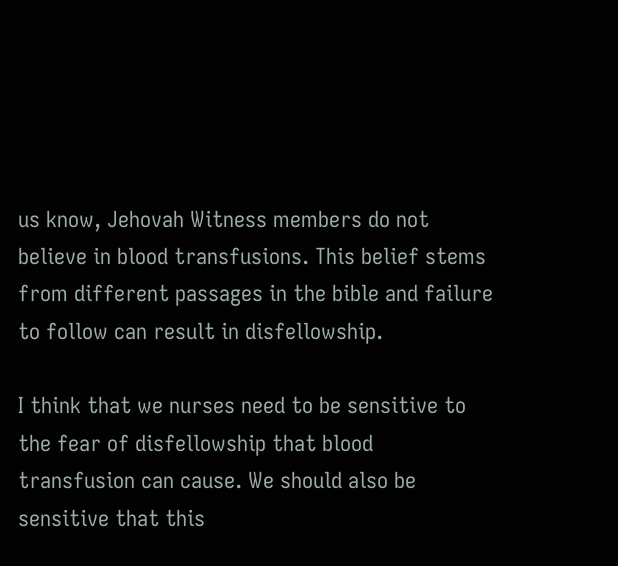us know, Jehovah Witness members do not believe in blood transfusions. This belief stems from different passages in the bible and failure to follow can result in disfellowship.

I think that we nurses need to be sensitive to the fear of disfellowship that blood transfusion can cause. We should also be sensitive that this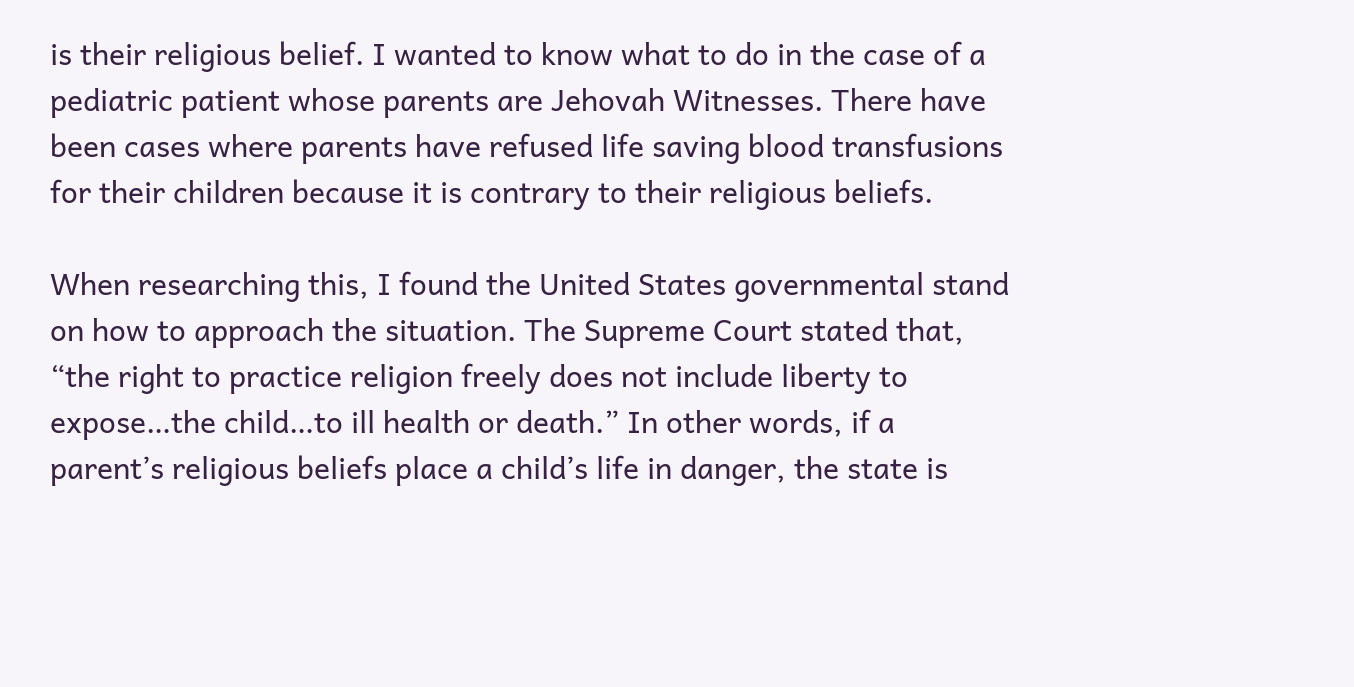is their religious belief. I wanted to know what to do in the case of a pediatric patient whose parents are Jehovah Witnesses. There have been cases where parents have refused life saving blood transfusions for their children because it is contrary to their religious beliefs.

When researching this, I found the United States governmental stand on how to approach the situation. The Supreme Court stated that, “the right to practice religion freely does not include liberty to expose…the child…to ill health or death.” In other words, if a parent’s religious beliefs place a child’s life in danger, the state is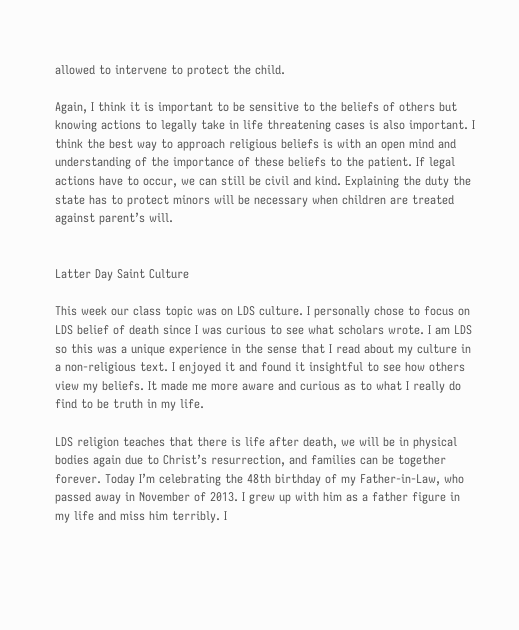allowed to intervene to protect the child.

Again, I think it is important to be sensitive to the beliefs of others but knowing actions to legally take in life threatening cases is also important. I think the best way to approach religious beliefs is with an open mind and understanding of the importance of these beliefs to the patient. If legal actions have to occur, we can still be civil and kind. Explaining the duty the state has to protect minors will be necessary when children are treated against parent’s will.


Latter Day Saint Culture

This week our class topic was on LDS culture. I personally chose to focus on LDS belief of death since I was curious to see what scholars wrote. I am LDS so this was a unique experience in the sense that I read about my culture in a non-religious text. I enjoyed it and found it insightful to see how others view my beliefs. It made me more aware and curious as to what I really do find to be truth in my life.

LDS religion teaches that there is life after death, we will be in physical bodies again due to Christ’s resurrection, and families can be together forever. Today I’m celebrating the 48th birthday of my Father-in-Law, who passed away in November of 2013. I grew up with him as a father figure in my life and miss him terribly. I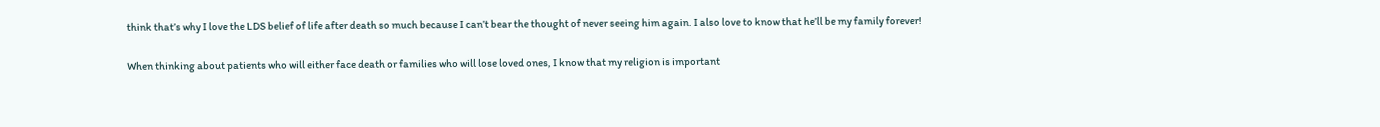think that’s why I love the LDS belief of life after death so much because I can’t bear the thought of never seeing him again. I also love to know that he’ll be my family forever!

When thinking about patients who will either face death or families who will lose loved ones, I know that my religion is important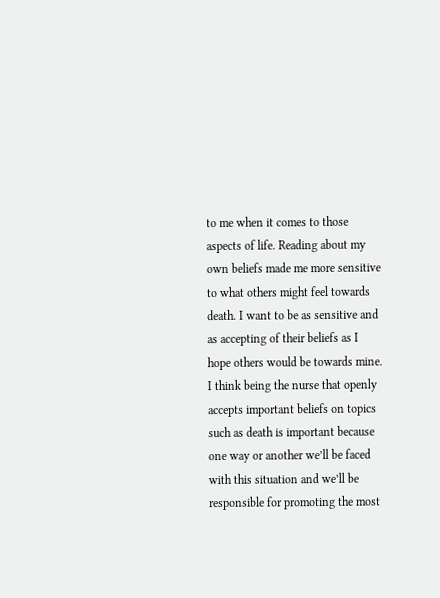to me when it comes to those aspects of life. Reading about my own beliefs made me more sensitive to what others might feel towards death. I want to be as sensitive and as accepting of their beliefs as I hope others would be towards mine. I think being the nurse that openly accepts important beliefs on topics such as death is important because one way or another we’ll be faced with this situation and we’ll be responsible for promoting the most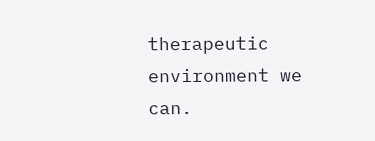therapeutic environment we can.